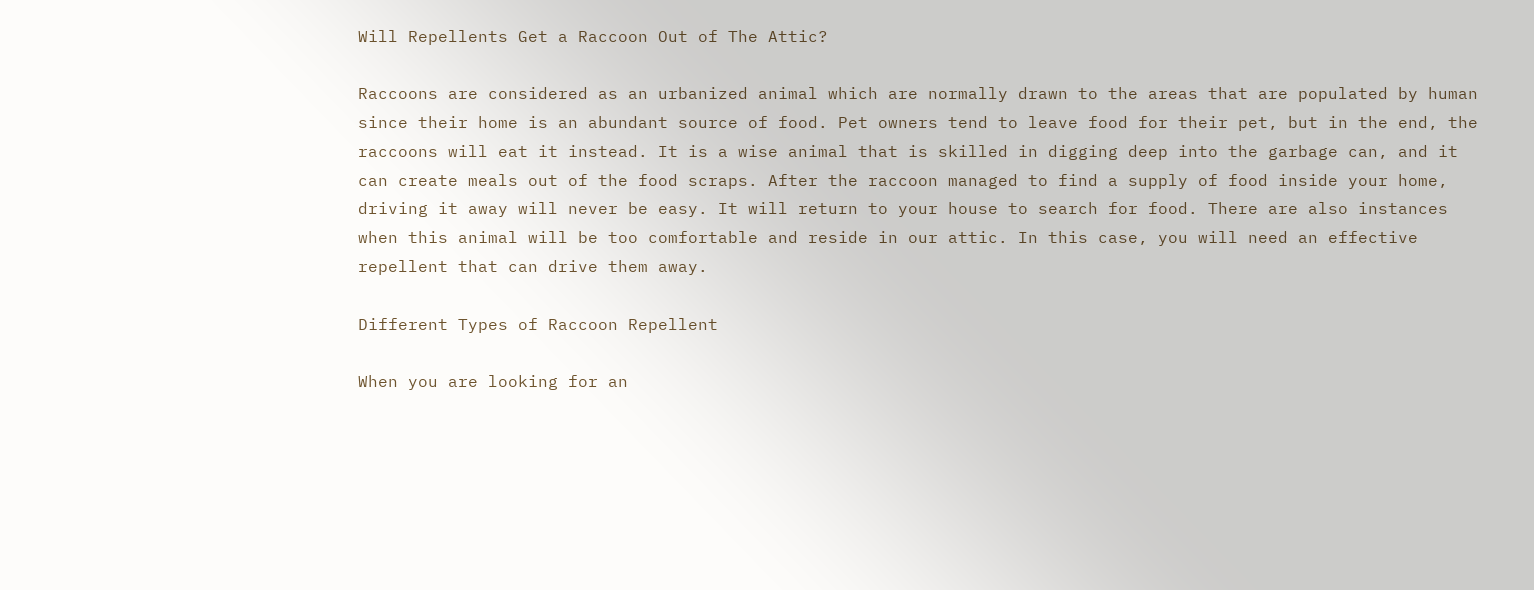Will Repellents Get a Raccoon Out of The Attic?

Raccoons are considered as an urbanized animal which are normally drawn to the areas that are populated by human since their home is an abundant source of food. Pet owners tend to leave food for their pet, but in the end, the raccoons will eat it instead. It is a wise animal that is skilled in digging deep into the garbage can, and it can create meals out of the food scraps. After the raccoon managed to find a supply of food inside your home, driving it away will never be easy. It will return to your house to search for food. There are also instances when this animal will be too comfortable and reside in our attic. In this case, you will need an effective repellent that can drive them away.

Different Types of Raccoon Repellent

When you are looking for an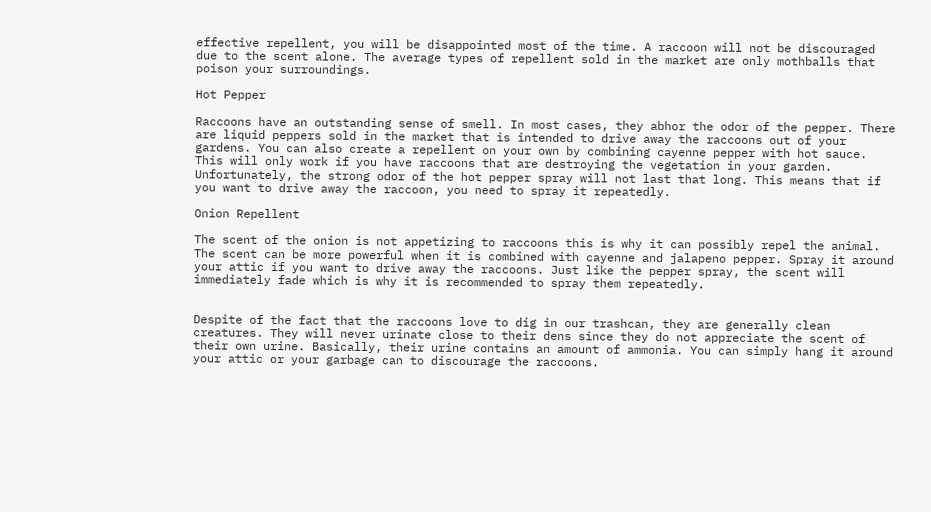effective repellent, you will be disappointed most of the time. A raccoon will not be discouraged due to the scent alone. The average types of repellent sold in the market are only mothballs that poison your surroundings.

Hot Pepper

Raccoons have an outstanding sense of smell. In most cases, they abhor the odor of the pepper. There are liquid peppers sold in the market that is intended to drive away the raccoons out of your gardens. You can also create a repellent on your own by combining cayenne pepper with hot sauce. This will only work if you have raccoons that are destroying the vegetation in your garden. Unfortunately, the strong odor of the hot pepper spray will not last that long. This means that if you want to drive away the raccoon, you need to spray it repeatedly.

Onion Repellent

The scent of the onion is not appetizing to raccoons this is why it can possibly repel the animal. The scent can be more powerful when it is combined with cayenne and jalapeno pepper. Spray it around your attic if you want to drive away the raccoons. Just like the pepper spray, the scent will immediately fade which is why it is recommended to spray them repeatedly.


Despite of the fact that the raccoons love to dig in our trashcan, they are generally clean creatures. They will never urinate close to their dens since they do not appreciate the scent of their own urine. Basically, their urine contains an amount of ammonia. You can simply hang it around your attic or your garbage can to discourage the raccoons.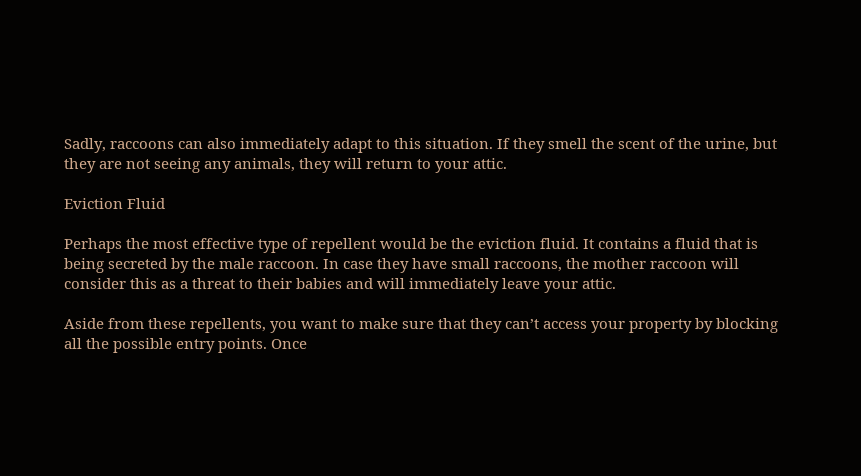Sadly, raccoons can also immediately adapt to this situation. If they smell the scent of the urine, but they are not seeing any animals, they will return to your attic.

Eviction Fluid

Perhaps the most effective type of repellent would be the eviction fluid. It contains a fluid that is being secreted by the male raccoon. In case they have small raccoons, the mother raccoon will consider this as a threat to their babies and will immediately leave your attic.

Aside from these repellents, you want to make sure that they can’t access your property by blocking all the possible entry points. Once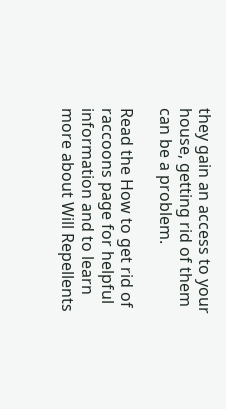they gain an access to your house, getting rid of them can be a problem.

Read the How to get rid of raccoons page for helpful information and to learn more about Will Repellents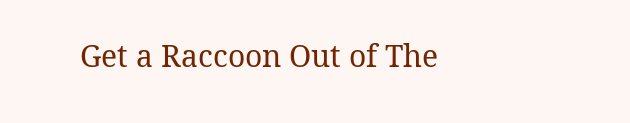Get a Raccoon Out of The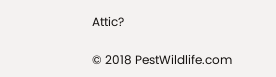Attic?

© 2018 PestWildlife.com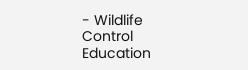- Wildlife Control Education